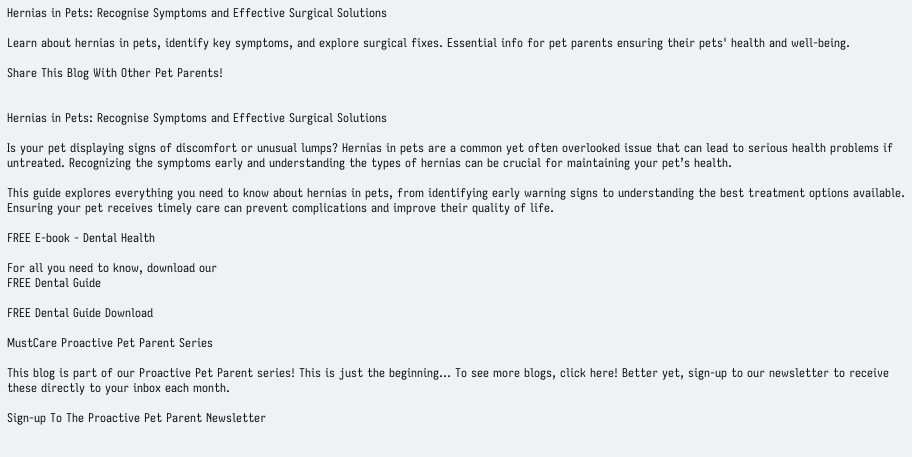Hernias in Pets: Recognise Symptoms and Effective Surgical Solutions

Learn about hernias in pets, identify key symptoms, and explore surgical fixes. Essential info for pet parents ensuring their pets' health and well-being.

Share This Blog With Other Pet Parents!


Hernias in Pets: Recognise Symptoms and Effective Surgical Solutions

Is your pet displaying signs of discomfort or unusual lumps? Hernias in pets are a common yet often overlooked issue that can lead to serious health problems if untreated. Recognizing the symptoms early and understanding the types of hernias can be crucial for maintaining your pet’s health.

This guide explores everything you need to know about hernias in pets, from identifying early warning signs to understanding the best treatment options available. Ensuring your pet receives timely care can prevent complications and improve their quality of life.

FREE E-book - Dental Health

For all you need to know, download our
FREE Dental Guide

FREE Dental Guide Download

MustCare Proactive Pet Parent Series

This blog is part of our Proactive Pet Parent series! This is just the beginning… To see more blogs, click here! Better yet, sign-up to our newsletter to receive these directly to your inbox each month.

Sign-up To The Proactive Pet Parent Newsletter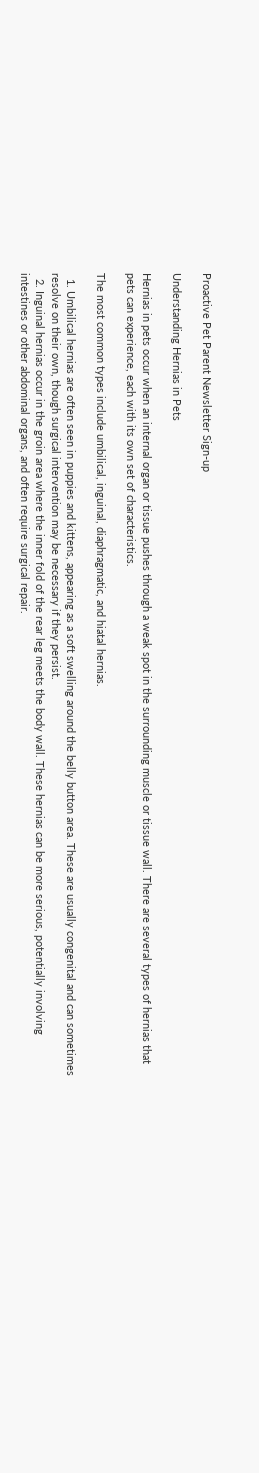Proactive Pet Parent Newsletter Sign-up

Understanding Hernias in Pets

Hernias in pets occur when an internal organ or tissue pushes through a weak spot in the surrounding muscle or tissue wall. There are several types of hernias that pets can experience, each with its own set of characteristics.

The most common types include umbilical, inguinal, diaphragmatic, and hiatal hernias.

  1. Umbilical hernias are often seen in puppies and kittens, appearing as a soft swelling around the belly button area. These are usually congenital and can sometimes resolve on their own, though surgical intervention may be necessary if they persist.
  2. Inguinal hernias occur in the groin area where the inner fold of the rear leg meets the body wall. These hernias can be more serious, potentially involving intestines or other abdominal organs, and often require surgical repair.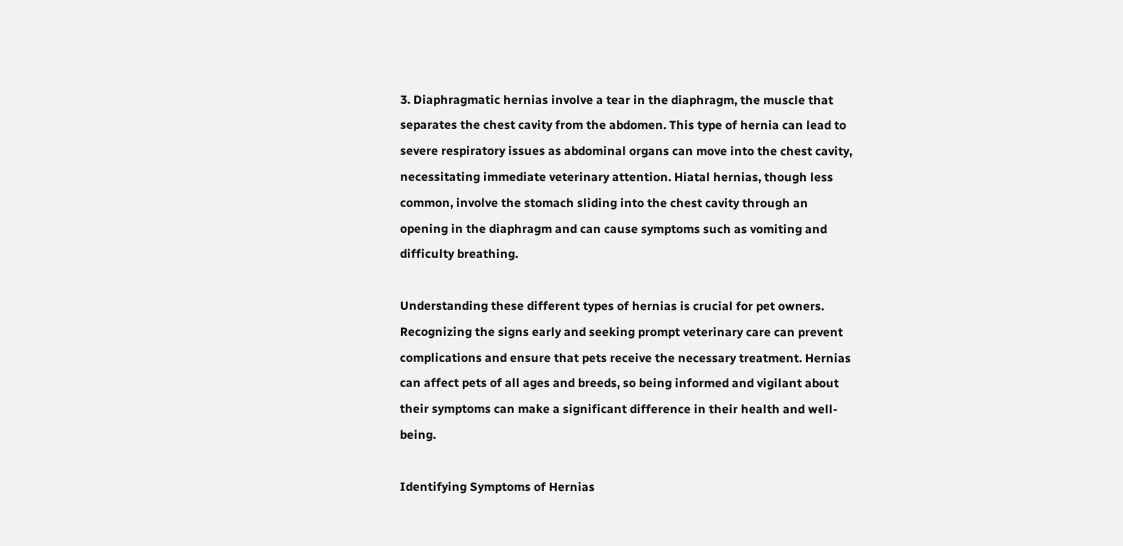3. Diaphragmatic hernias involve a tear in the diaphragm, the muscle that separates the chest cavity from the abdomen. This type of hernia can lead to severe respiratory issues as abdominal organs can move into the chest cavity, necessitating immediate veterinary attention. Hiatal hernias, though less common, involve the stomach sliding into the chest cavity through an opening in the diaphragm and can cause symptoms such as vomiting and difficulty breathing.

Understanding these different types of hernias is crucial for pet owners. Recognizing the signs early and seeking prompt veterinary care can prevent complications and ensure that pets receive the necessary treatment. Hernias can affect pets of all ages and breeds, so being informed and vigilant about their symptoms can make a significant difference in their health and well-being.

Identifying Symptoms of Hernias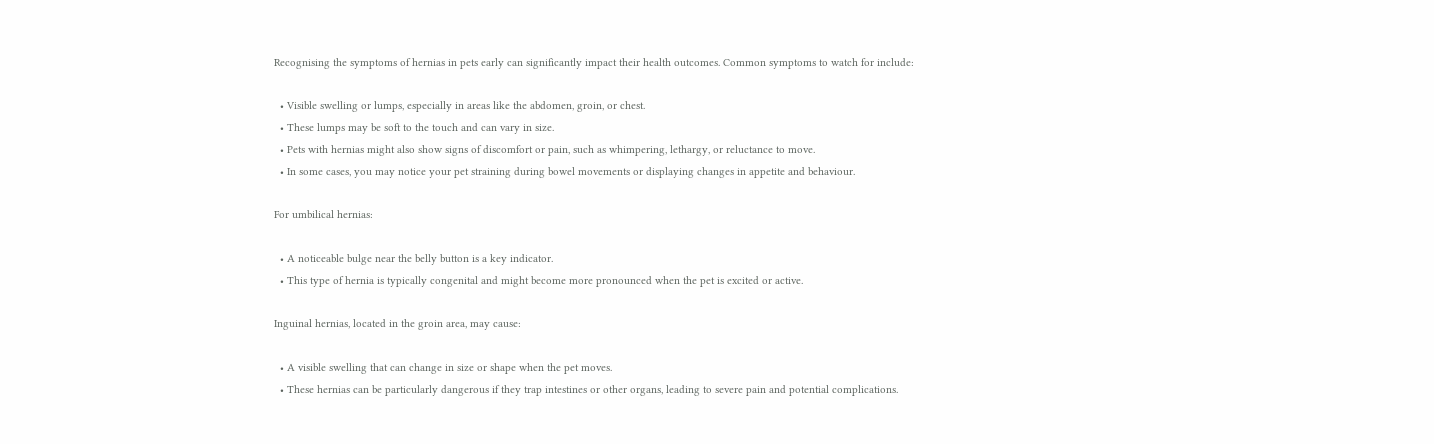Recognising the symptoms of hernias in pets early can significantly impact their health outcomes. Common symptoms to watch for include:

  • Visible swelling or lumps, especially in areas like the abdomen, groin, or chest.
  • These lumps may be soft to the touch and can vary in size.
  • Pets with hernias might also show signs of discomfort or pain, such as whimpering, lethargy, or reluctance to move.
  • In some cases, you may notice your pet straining during bowel movements or displaying changes in appetite and behaviour.

For umbilical hernias:

  • A noticeable bulge near the belly button is a key indicator.
  • This type of hernia is typically congenital and might become more pronounced when the pet is excited or active.

Inguinal hernias, located in the groin area, may cause:

  • A visible swelling that can change in size or shape when the pet moves.
  • These hernias can be particularly dangerous if they trap intestines or other organs, leading to severe pain and potential complications.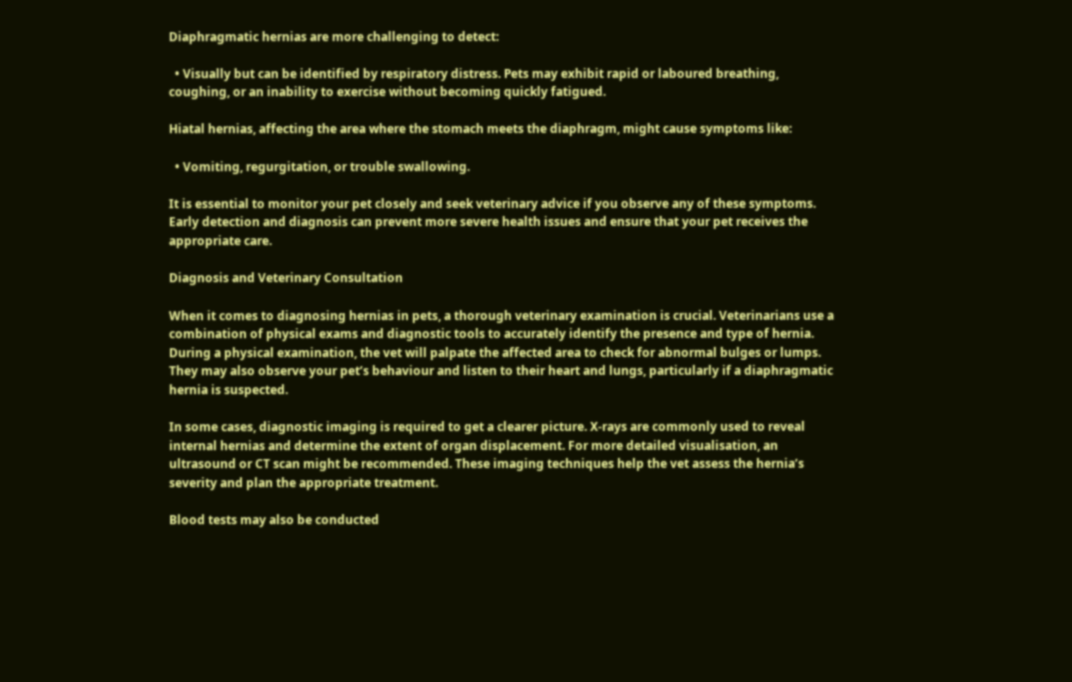Diaphragmatic hernias are more challenging to detect:

  • Visually but can be identified by respiratory distress. Pets may exhibit rapid or laboured breathing, coughing, or an inability to exercise without becoming quickly fatigued.

Hiatal hernias, affecting the area where the stomach meets the diaphragm, might cause symptoms like:

  • Vomiting, regurgitation, or trouble swallowing.

It is essential to monitor your pet closely and seek veterinary advice if you observe any of these symptoms. Early detection and diagnosis can prevent more severe health issues and ensure that your pet receives the appropriate care.

Diagnosis and Veterinary Consultation

When it comes to diagnosing hernias in pets, a thorough veterinary examination is crucial. Veterinarians use a combination of physical exams and diagnostic tools to accurately identify the presence and type of hernia. During a physical examination, the vet will palpate the affected area to check for abnormal bulges or lumps. They may also observe your pet’s behaviour and listen to their heart and lungs, particularly if a diaphragmatic hernia is suspected.

In some cases, diagnostic imaging is required to get a clearer picture. X-rays are commonly used to reveal internal hernias and determine the extent of organ displacement. For more detailed visualisation, an ultrasound or CT scan might be recommended. These imaging techniques help the vet assess the hernia’s severity and plan the appropriate treatment.

Blood tests may also be conducted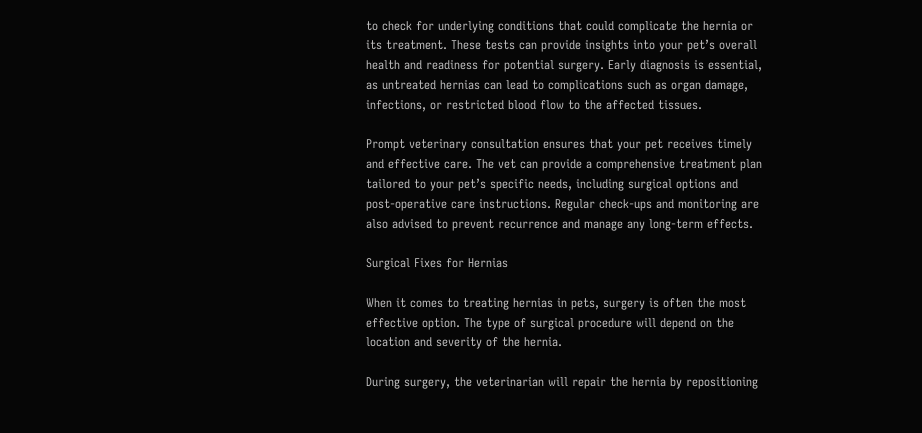to check for underlying conditions that could complicate the hernia or its treatment. These tests can provide insights into your pet’s overall health and readiness for potential surgery. Early diagnosis is essential, as untreated hernias can lead to complications such as organ damage, infections, or restricted blood flow to the affected tissues.

Prompt veterinary consultation ensures that your pet receives timely and effective care. The vet can provide a comprehensive treatment plan tailored to your pet’s specific needs, including surgical options and post-operative care instructions. Regular check-ups and monitoring are also advised to prevent recurrence and manage any long-term effects.

Surgical Fixes for Hernias

When it comes to treating hernias in pets, surgery is often the most effective option. The type of surgical procedure will depend on the location and severity of the hernia.

During surgery, the veterinarian will repair the hernia by repositioning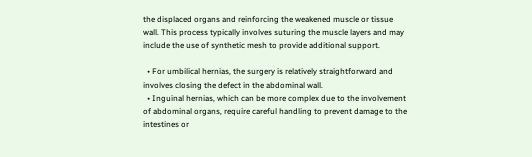the displaced organs and reinforcing the weakened muscle or tissue wall. This process typically involves suturing the muscle layers and may include the use of synthetic mesh to provide additional support.

  • For umbilical hernias, the surgery is relatively straightforward and involves closing the defect in the abdominal wall.
  • Inguinal hernias, which can be more complex due to the involvement of abdominal organs, require careful handling to prevent damage to the intestines or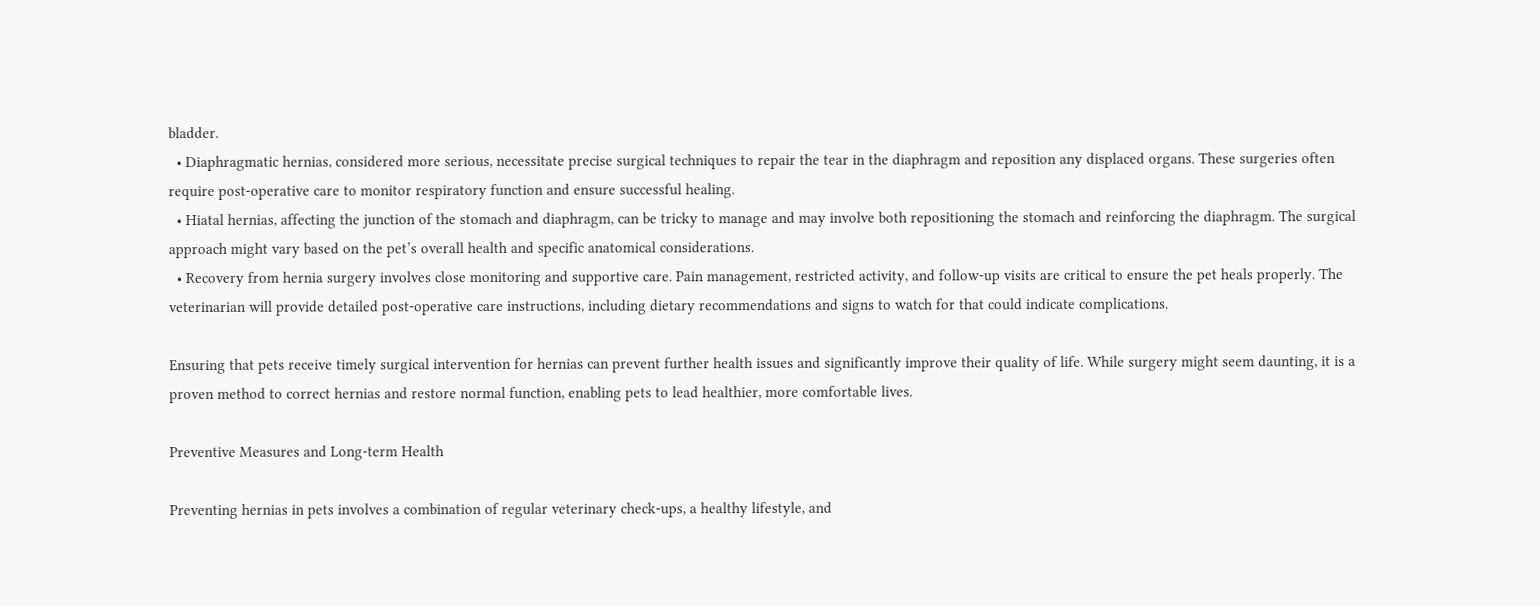bladder.
  • Diaphragmatic hernias, considered more serious, necessitate precise surgical techniques to repair the tear in the diaphragm and reposition any displaced organs. These surgeries often require post-operative care to monitor respiratory function and ensure successful healing.
  • Hiatal hernias, affecting the junction of the stomach and diaphragm, can be tricky to manage and may involve both repositioning the stomach and reinforcing the diaphragm. The surgical approach might vary based on the pet’s overall health and specific anatomical considerations.
  • Recovery from hernia surgery involves close monitoring and supportive care. Pain management, restricted activity, and follow-up visits are critical to ensure the pet heals properly. The veterinarian will provide detailed post-operative care instructions, including dietary recommendations and signs to watch for that could indicate complications.

Ensuring that pets receive timely surgical intervention for hernias can prevent further health issues and significantly improve their quality of life. While surgery might seem daunting, it is a proven method to correct hernias and restore normal function, enabling pets to lead healthier, more comfortable lives.

Preventive Measures and Long-term Health

Preventing hernias in pets involves a combination of regular veterinary check-ups, a healthy lifestyle, and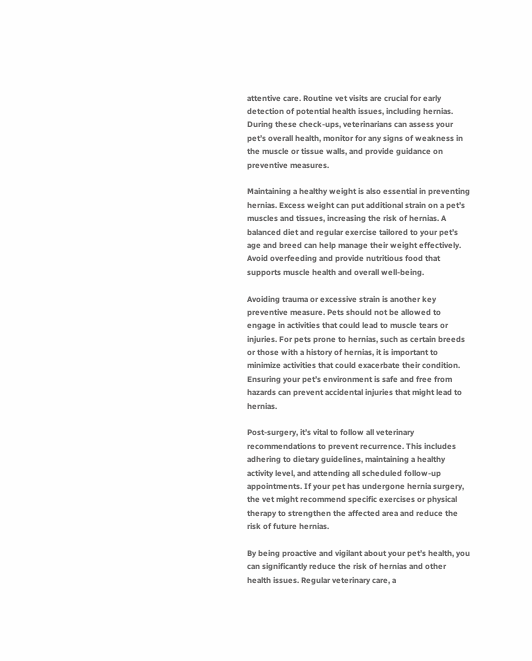attentive care. Routine vet visits are crucial for early detection of potential health issues, including hernias. During these check-ups, veterinarians can assess your pet’s overall health, monitor for any signs of weakness in the muscle or tissue walls, and provide guidance on preventive measures.

Maintaining a healthy weight is also essential in preventing hernias. Excess weight can put additional strain on a pet’s muscles and tissues, increasing the risk of hernias. A balanced diet and regular exercise tailored to your pet’s age and breed can help manage their weight effectively. Avoid overfeeding and provide nutritious food that supports muscle health and overall well-being.

Avoiding trauma or excessive strain is another key preventive measure. Pets should not be allowed to engage in activities that could lead to muscle tears or injuries. For pets prone to hernias, such as certain breeds or those with a history of hernias, it is important to minimize activities that could exacerbate their condition. Ensuring your pet’s environment is safe and free from hazards can prevent accidental injuries that might lead to hernias.

Post-surgery, it’s vital to follow all veterinary recommendations to prevent recurrence. This includes adhering to dietary guidelines, maintaining a healthy activity level, and attending all scheduled follow-up appointments. If your pet has undergone hernia surgery, the vet might recommend specific exercises or physical therapy to strengthen the affected area and reduce the risk of future hernias.

By being proactive and vigilant about your pet’s health, you can significantly reduce the risk of hernias and other health issues. Regular veterinary care, a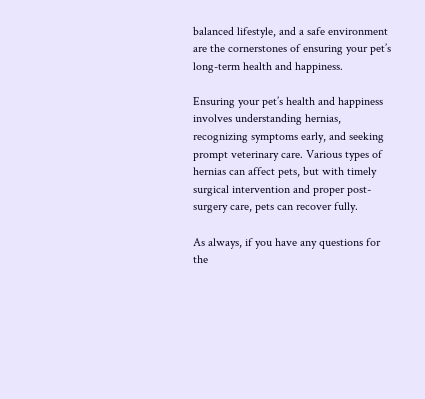balanced lifestyle, and a safe environment are the cornerstones of ensuring your pet’s long-term health and happiness.

Ensuring your pet’s health and happiness involves understanding hernias, recognizing symptoms early, and seeking prompt veterinary care. Various types of hernias can affect pets, but with timely surgical intervention and proper post-surgery care, pets can recover fully.

As always, if you have any questions for the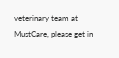veterinary team at MustCare, please get in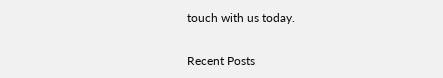touch with us today.

Recent Posts